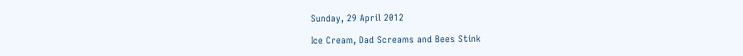Sunday, 29 April 2012

Ice Cream, Dad Screams and Bees Stink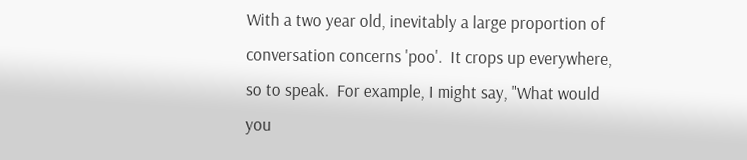With a two year old, inevitably a large proportion of conversation concerns 'poo'.  It crops up everywhere, so to speak.  For example, I might say, "What would you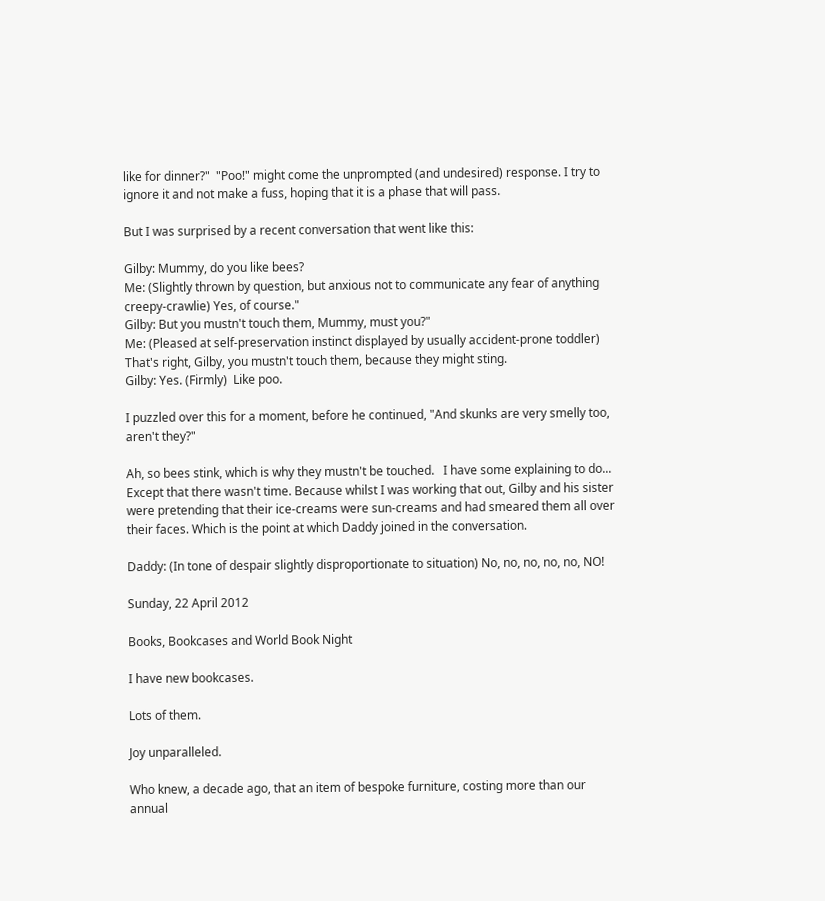like for dinner?"  "Poo!" might come the unprompted (and undesired) response. I try to ignore it and not make a fuss, hoping that it is a phase that will pass.

But I was surprised by a recent conversation that went like this:

Gilby: Mummy, do you like bees?
Me: (Slightly thrown by question, but anxious not to communicate any fear of anything creepy-crawlie) Yes, of course."
Gilby: But you mustn't touch them, Mummy, must you?"
Me: (Pleased at self-preservation instinct displayed by usually accident-prone toddler) That's right, Gilby, you mustn't touch them, because they might sting.
Gilby: Yes. (Firmly)  Like poo.

I puzzled over this for a moment, before he continued, "And skunks are very smelly too, aren't they?"

Ah, so bees stink, which is why they mustn't be touched.   I have some explaining to do...  Except that there wasn't time. Because whilst I was working that out, Gilby and his sister were pretending that their ice-creams were sun-creams and had smeared them all over their faces. Which is the point at which Daddy joined in the conversation.

Daddy: (In tone of despair slightly disproportionate to situation) No, no, no, no, no, NO!

Sunday, 22 April 2012

Books, Bookcases and World Book Night

I have new bookcases.

Lots of them.

Joy unparalleled.

Who knew, a decade ago, that an item of bespoke furniture, costing more than our annual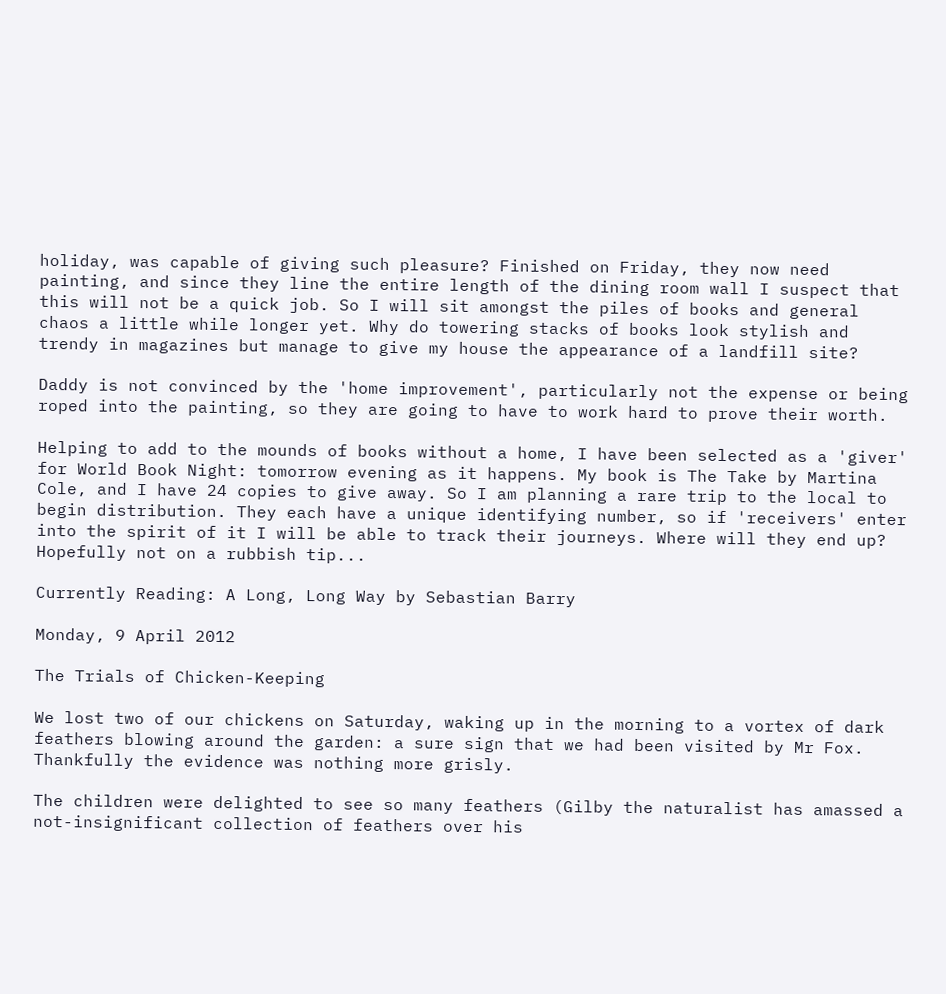holiday, was capable of giving such pleasure? Finished on Friday, they now need painting, and since they line the entire length of the dining room wall I suspect that this will not be a quick job. So I will sit amongst the piles of books and general chaos a little while longer yet. Why do towering stacks of books look stylish and trendy in magazines but manage to give my house the appearance of a landfill site?

Daddy is not convinced by the 'home improvement', particularly not the expense or being roped into the painting, so they are going to have to work hard to prove their worth.

Helping to add to the mounds of books without a home, I have been selected as a 'giver' for World Book Night: tomorrow evening as it happens. My book is The Take by Martina Cole, and I have 24 copies to give away. So I am planning a rare trip to the local to begin distribution. They each have a unique identifying number, so if 'receivers' enter into the spirit of it I will be able to track their journeys. Where will they end up? Hopefully not on a rubbish tip...

Currently Reading: A Long, Long Way by Sebastian Barry

Monday, 9 April 2012

The Trials of Chicken-Keeping

We lost two of our chickens on Saturday, waking up in the morning to a vortex of dark feathers blowing around the garden: a sure sign that we had been visited by Mr Fox. Thankfully the evidence was nothing more grisly.

The children were delighted to see so many feathers (Gilby the naturalist has amassed a not-insignificant collection of feathers over his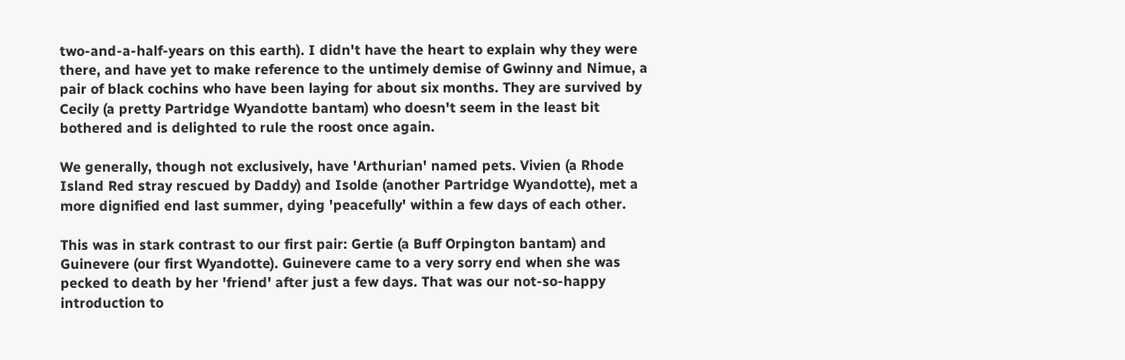two-and-a-half-years on this earth). I didn't have the heart to explain why they were there, and have yet to make reference to the untimely demise of Gwinny and Nimue, a pair of black cochins who have been laying for about six months. They are survived by Cecily (a pretty Partridge Wyandotte bantam) who doesn't seem in the least bit bothered and is delighted to rule the roost once again.

We generally, though not exclusively, have 'Arthurian' named pets. Vivien (a Rhode Island Red stray rescued by Daddy) and Isolde (another Partridge Wyandotte), met a more dignified end last summer, dying 'peacefully' within a few days of each other.

This was in stark contrast to our first pair: Gertie (a Buff Orpington bantam) and Guinevere (our first Wyandotte). Guinevere came to a very sorry end when she was pecked to death by her 'friend' after just a few days. That was our not-so-happy introduction to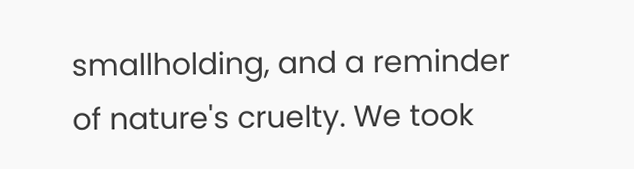smallholding, and a reminder of nature's cruelty. We took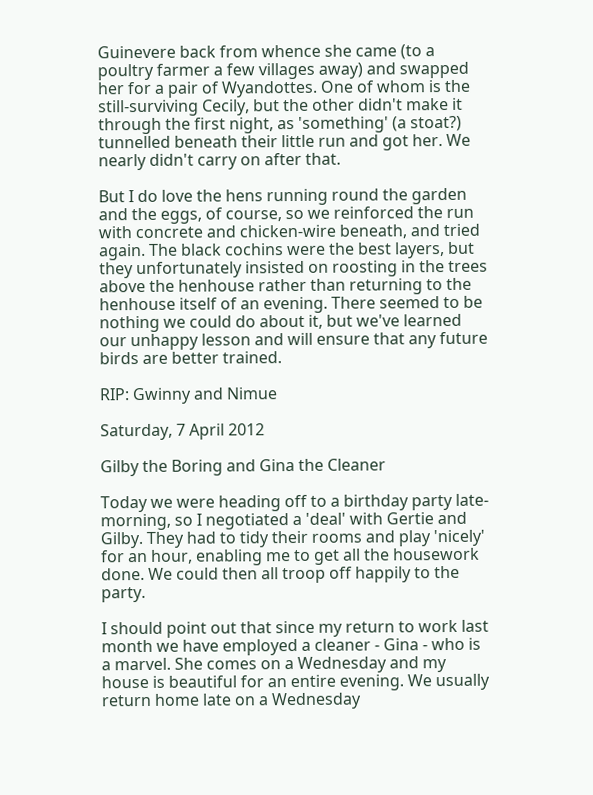Guinevere back from whence she came (to a poultry farmer a few villages away) and swapped her for a pair of Wyandottes. One of whom is the still-surviving Cecily, but the other didn't make it through the first night, as 'something' (a stoat?) tunnelled beneath their little run and got her. We nearly didn't carry on after that.

But I do love the hens running round the garden and the eggs, of course, so we reinforced the run with concrete and chicken-wire beneath, and tried again. The black cochins were the best layers, but they unfortunately insisted on roosting in the trees above the henhouse rather than returning to the henhouse itself of an evening. There seemed to be nothing we could do about it, but we've learned our unhappy lesson and will ensure that any future birds are better trained.

RIP: Gwinny and Nimue

Saturday, 7 April 2012

Gilby the Boring and Gina the Cleaner

Today we were heading off to a birthday party late-morning, so I negotiated a 'deal' with Gertie and Gilby. They had to tidy their rooms and play 'nicely' for an hour, enabling me to get all the housework done. We could then all troop off happily to the party.

I should point out that since my return to work last month we have employed a cleaner - Gina - who is a marvel. She comes on a Wednesday and my house is beautiful for an entire evening. We usually return home late on a Wednesday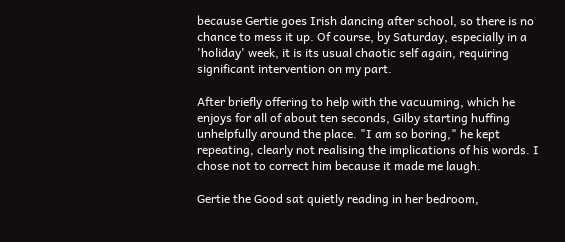because Gertie goes Irish dancing after school, so there is no chance to mess it up. Of course, by Saturday, especially in a 'holiday' week, it is its usual chaotic self again, requiring significant intervention on my part.

After briefly offering to help with the vacuuming, which he enjoys for all of about ten seconds, Gilby starting huffing unhelpfully around the place. "I am so boring," he kept repeating, clearly not realising the implications of his words. I chose not to correct him because it made me laugh.

Gertie the Good sat quietly reading in her bedroom,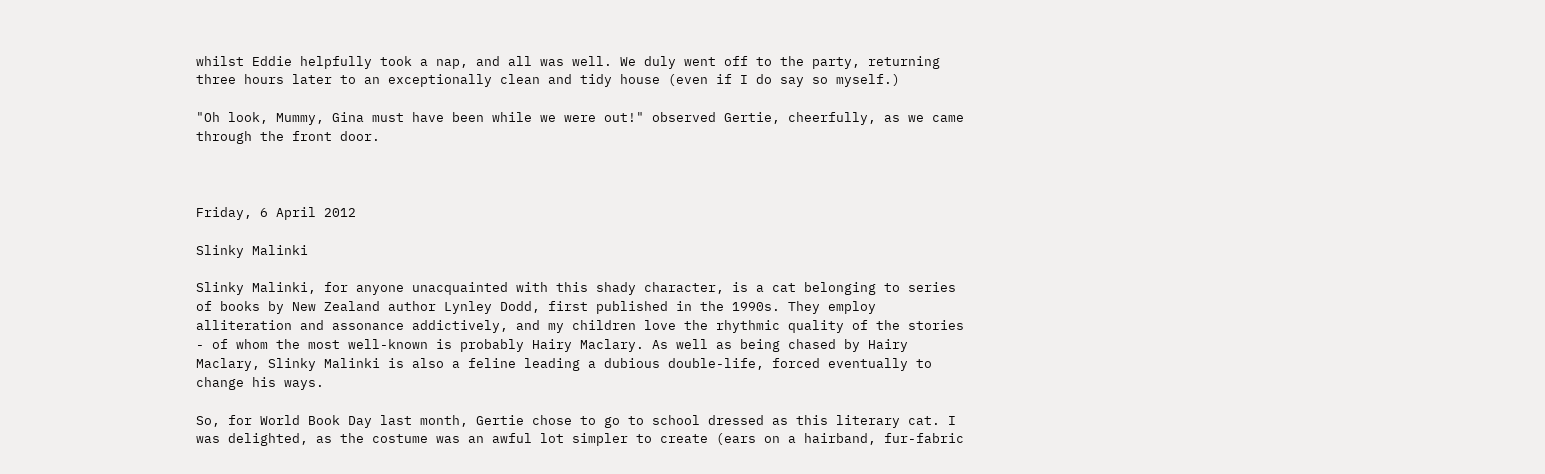whilst Eddie helpfully took a nap, and all was well. We duly went off to the party, returning three hours later to an exceptionally clean and tidy house (even if I do say so myself.)

"Oh look, Mummy, Gina must have been while we were out!" observed Gertie, cheerfully, as we came through the front door.



Friday, 6 April 2012

Slinky Malinki

Slinky Malinki, for anyone unacquainted with this shady character, is a cat belonging to series of books by New Zealand author Lynley Dodd, first published in the 1990s. They employ alliteration and assonance addictively, and my children love the rhythmic quality of the stories - of whom the most well-known is probably Hairy Maclary. As well as being chased by Hairy Maclary, Slinky Malinki is also a feline leading a dubious double-life, forced eventually to change his ways.

So, for World Book Day last month, Gertie chose to go to school dressed as this literary cat. I was delighted, as the costume was an awful lot simpler to create (ears on a hairband, fur-fabric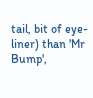tail, bit of eye-liner) than 'Mr Bump',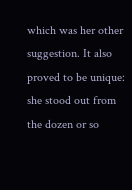which was her other suggestion. It also proved to be unique: she stood out from the dozen or so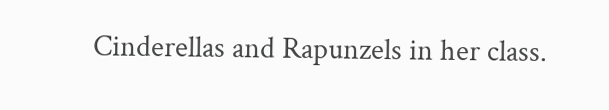Cinderellas and Rapunzels in her class.